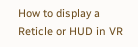How to display a Reticle or HUD in VR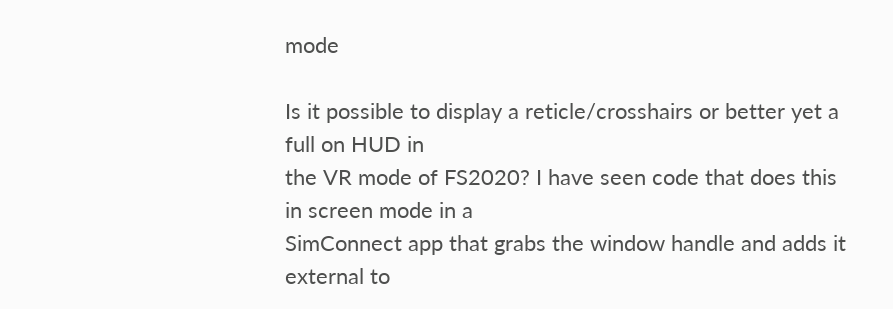mode

Is it possible to display a reticle/crosshairs or better yet a full on HUD in
the VR mode of FS2020? I have seen code that does this in screen mode in a
SimConnect app that grabs the window handle and adds it external to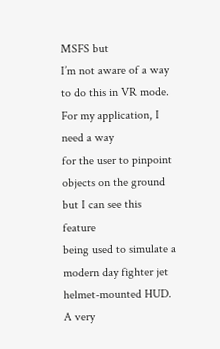MSFS but
I’m not aware of a way to do this in VR mode. For my application, I need a way
for the user to pinpoint objects on the ground but I can see this feature
being used to simulate a modern day fighter jet helmet-mounted HUD. A very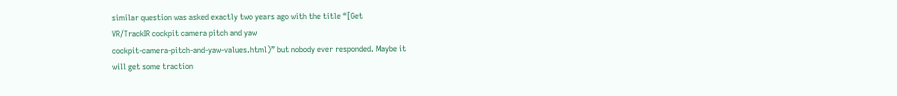similar question was asked exactly two years ago with the title “[Get
VR/TrackIR cockpit camera pitch and yaw
cockpit-camera-pitch-and-yaw-values.html)” but nobody ever responded. Maybe it
will get some traction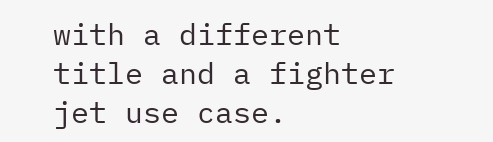with a different title and a fighter jet use case.